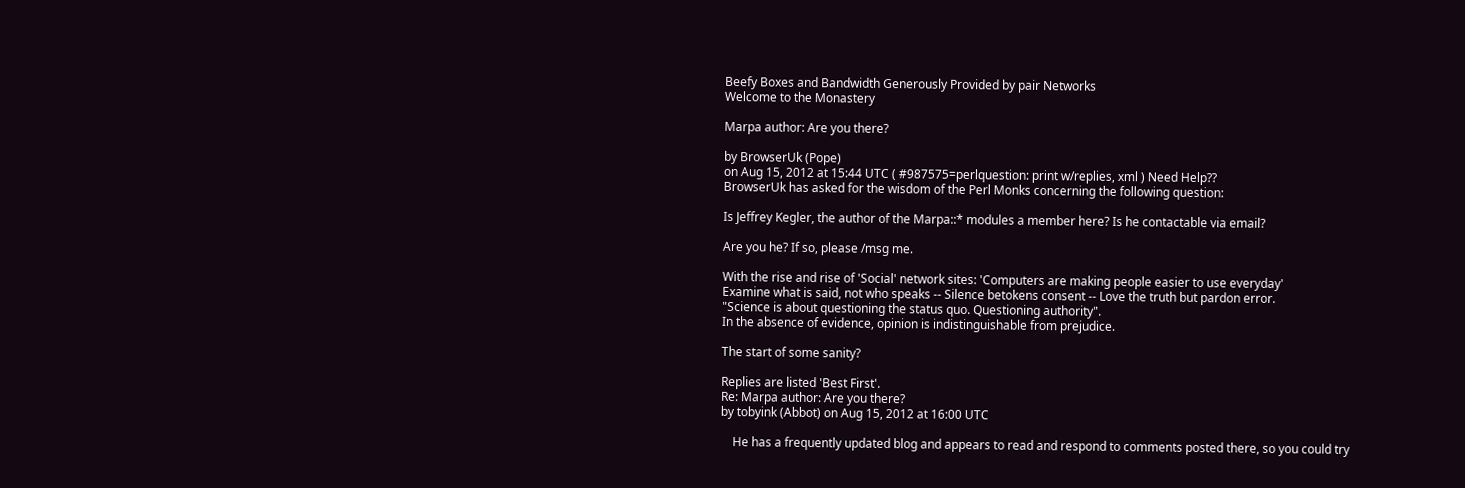Beefy Boxes and Bandwidth Generously Provided by pair Networks
Welcome to the Monastery

Marpa author: Are you there?

by BrowserUk (Pope)
on Aug 15, 2012 at 15:44 UTC ( #987575=perlquestion: print w/replies, xml ) Need Help??
BrowserUk has asked for the wisdom of the Perl Monks concerning the following question:

Is Jeffrey Kegler, the author of the Marpa::* modules a member here? Is he contactable via email?

Are you he? If so, please /msg me.

With the rise and rise of 'Social' network sites: 'Computers are making people easier to use everyday'
Examine what is said, not who speaks -- Silence betokens consent -- Love the truth but pardon error.
"Science is about questioning the status quo. Questioning authority".
In the absence of evidence, opinion is indistinguishable from prejudice.

The start of some sanity?

Replies are listed 'Best First'.
Re: Marpa author: Are you there?
by tobyink (Abbot) on Aug 15, 2012 at 16:00 UTC

    He has a frequently updated blog and appears to read and respond to comments posted there, so you could try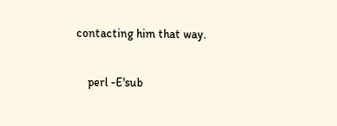contacting him that way.

    perl -E'sub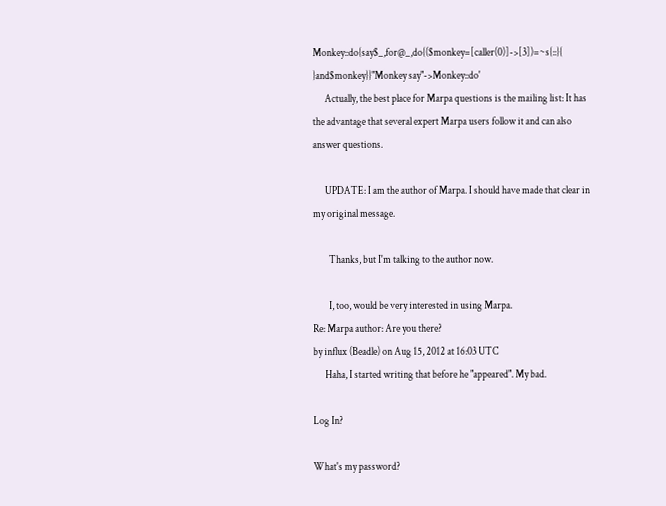Monkey::do{say$_,for@_,do{($monkey=[caller(0)]->[3])=~s{::}{ }and$monkey}}"Monkey say"->Monkey::do'
      Actually, the best place for Marpa questions is the mailing list: It has the advantage that several expert Marpa users follow it and can also answer questions.

      UPDATE: I am the author of Marpa. I should have made that clear in my original message.

        Thanks, but I'm talking to the author now.

        I, too, would be very interested in using Marpa.
Re: Marpa author: Are you there?
by influx (Beadle) on Aug 15, 2012 at 16:03 UTC
      Haha, I started writing that before he "appeared". My bad.

Log In?

What's my password?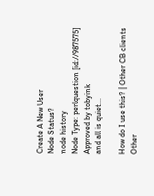Create A New User
Node Status?
node history
Node Type: perlquestion [id://987575]
Approved by tobyink
and all is quiet...

How do I use this? | Other CB clients
Other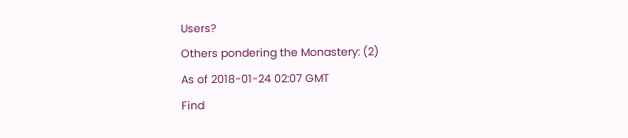Users?
Others pondering the Monastery: (2)
As of 2018-01-24 02:07 GMT
Find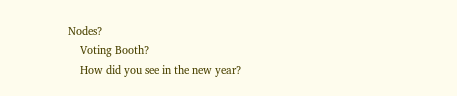Nodes?
    Voting Booth?
    How did you see in the new year?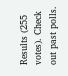Results (255 votes). Check out past polls.